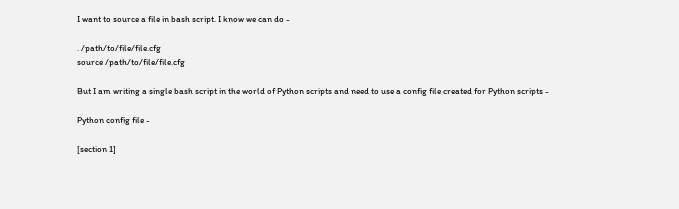I want to source a file in bash script. I know we can do -

. /path/to/file/file.cfg
source /path/to/file/file.cfg

But I am writing a single bash script in the world of Python scripts and need to use a config file created for Python scripts -

Python config file -

[section 1]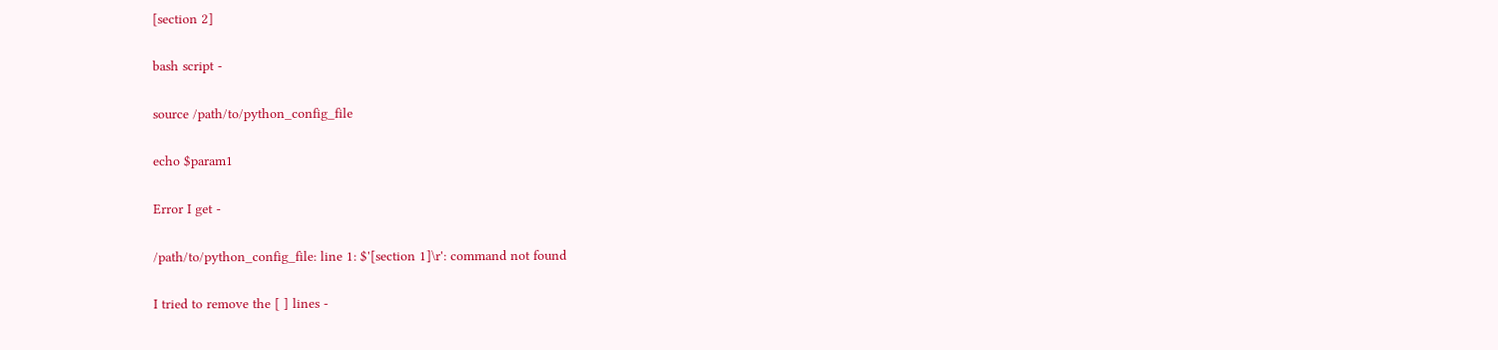[section 2]

bash script -

source /path/to/python_config_file

echo $param1

Error I get -

/path/to/python_config_file: line 1: $'[section 1]\r': command not found

I tried to remove the [ ] lines -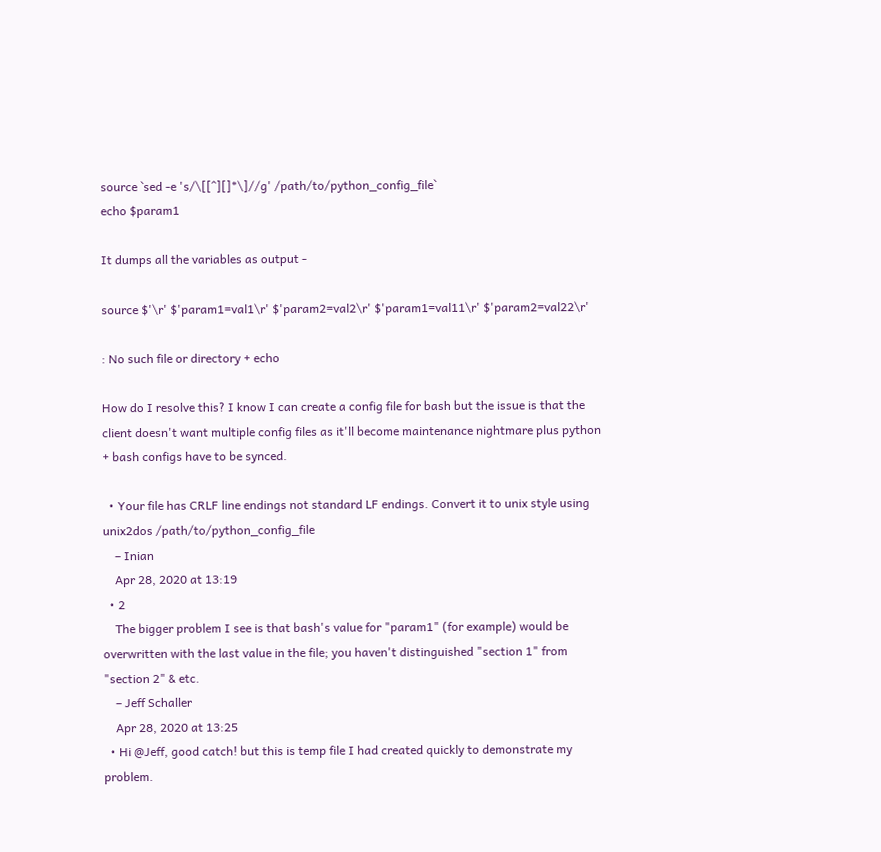source `sed -e 's/\[[^][]*\]//g' /path/to/python_config_file`
echo $param1

It dumps all the variables as output -

source $'\r' $'param1=val1\r' $'param2=val2\r' $'param1=val11\r' $'param2=val22\r'

: No such file or directory + echo

How do I resolve this? I know I can create a config file for bash but the issue is that the client doesn't want multiple config files as it'll become maintenance nightmare plus python + bash configs have to be synced.

  • Your file has CRLF line endings not standard LF endings. Convert it to unix style using unix2dos /path/to/python_config_file
    – Inian
    Apr 28, 2020 at 13:19
  • 2
    The bigger problem I see is that bash's value for "param1" (for example) would be overwritten with the last value in the file; you haven't distinguished "section 1" from "section 2" & etc.
    – Jeff Schaller
    Apr 28, 2020 at 13:25
  • Hi @Jeff, good catch! but this is temp file I had created quickly to demonstrate my problem.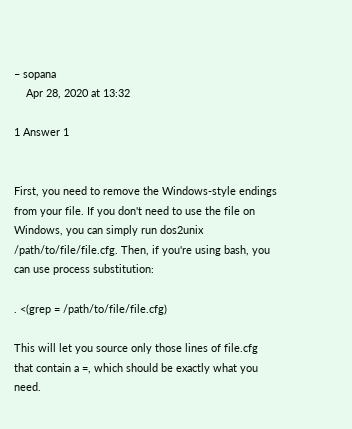– sopana
    Apr 28, 2020 at 13:32

1 Answer 1


First, you need to remove the Windows-style endings from your file. If you don't need to use the file on Windows, you can simply run dos2unix /path/to/file/file.cfg. Then, if you're using bash, you can use process substitution:

. <(grep = /path/to/file/file.cfg)

This will let you source only those lines of file.cfg that contain a =, which should be exactly what you need.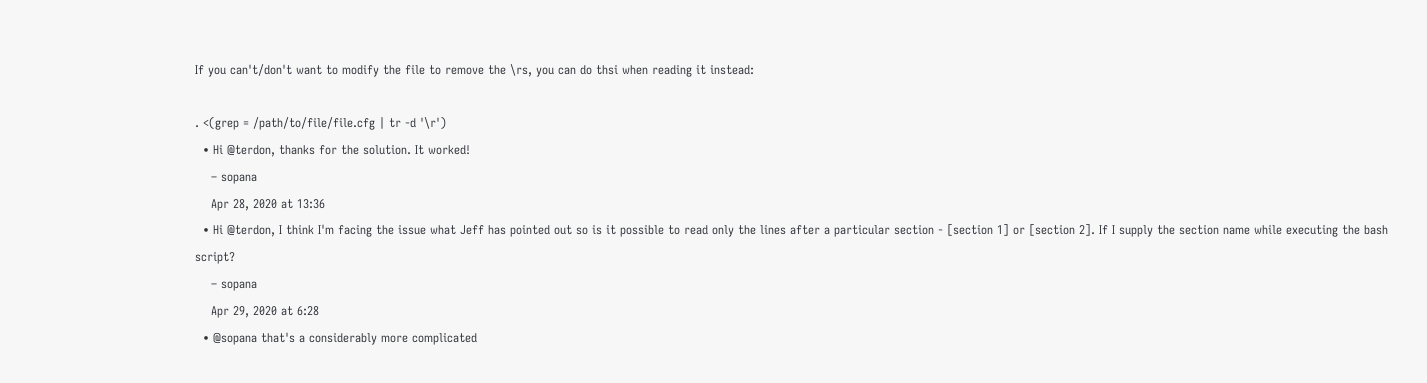If you can't/don't want to modify the file to remove the \rs, you can do thsi when reading it instead:

. <(grep = /path/to/file/file.cfg | tr -d '\r')
  • Hi @terdon, thanks for the solution. It worked!
    – sopana
    Apr 28, 2020 at 13:36
  • Hi @terdon, I think I'm facing the issue what Jeff has pointed out so is it possible to read only the lines after a particular section - [section 1] or [section 2]. If I supply the section name while executing the bash script?
    – sopana
    Apr 29, 2020 at 6:28
  • @sopana that's a considerably more complicated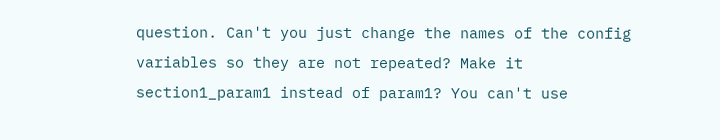question. Can't you just change the names of the config variables so they are not repeated? Make it section1_param1 instead of param1? You can't use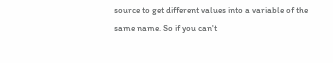source to get different values into a variable of the same name. So if you can't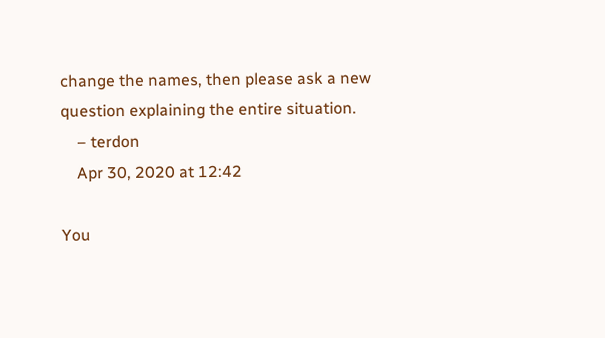change the names, then please ask a new question explaining the entire situation.
    – terdon
    Apr 30, 2020 at 12:42

You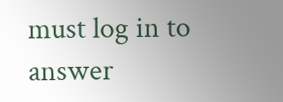must log in to answer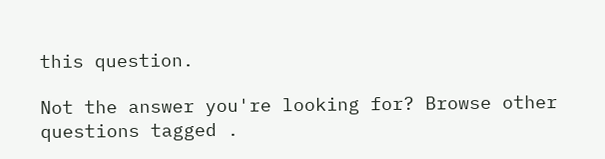this question.

Not the answer you're looking for? Browse other questions tagged .